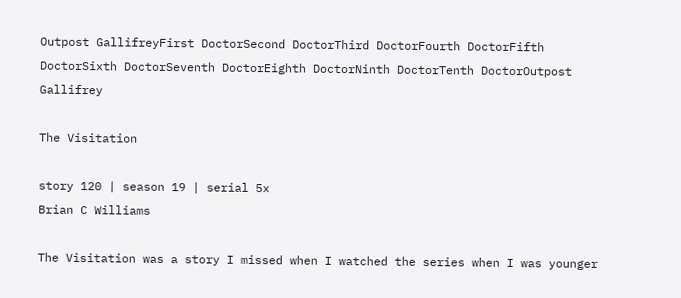Outpost GallifreyFirst DoctorSecond DoctorThird DoctorFourth DoctorFifth DoctorSixth DoctorSeventh DoctorEighth DoctorNinth DoctorTenth DoctorOutpost Gallifrey

The Visitation

story 120 | season 19 | serial 5x
Brian C Williams

The Visitation was a story I missed when I watched the series when I was younger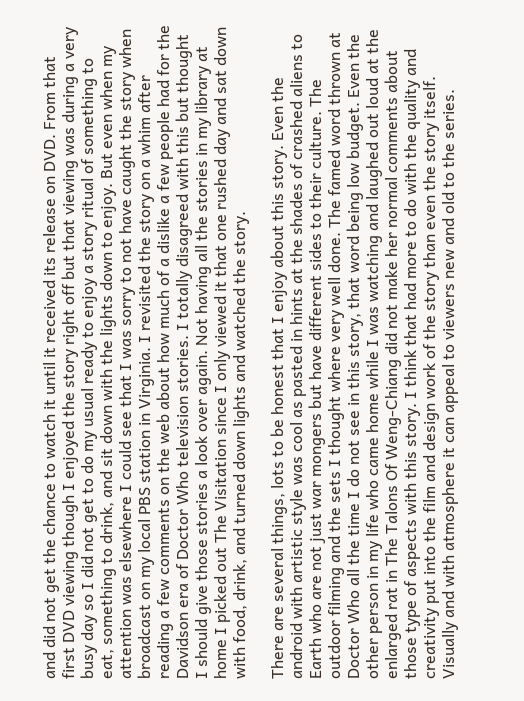and did not get the chance to watch it until it received its release on DVD. From that first DVD viewing though I enjoyed the story right off but that viewing was during a very busy day so I did not get to do my usual ready to enjoy a story ritual of something to eat, something to drink, and sit down with the lights down to enjoy. But even when my attention was elsewhere I could see that I was sorry to not have caught the story when broadcast on my local PBS station in Virginia. I revisited the story on a whim after reading a few comments on the web about how much of a dislike a few people had for the Davidson era of Doctor Who television stories. I totally disagreed with this but thought I should give those stories a look over again. Not having all the stories in my library at home I picked out The Visitation since I only viewed it that one rushed day and sat down with food, drink, and turned down lights and watched the story.

There are several things, lots to be honest that I enjoy about this story. Even the android with artistic style was cool as pasted in hints at the shades of crashed aliens to Earth who are not just war mongers but have different sides to their culture. The outdoor filming and the sets I thought where very well done. The famed word thrown at Doctor Who all the time I do not see in this story, that word being low budget. Even the other person in my life who came home while I was watching and laughed out loud at the enlarged rat in The Talons Of Weng-Chiang did not make her normal comments about those type of aspects with this story. I think that had more to do with the quality and creativity put into the film and design work of the story than even the story itself. Visually and with atmosphere it can appeal to viewers new and old to the series.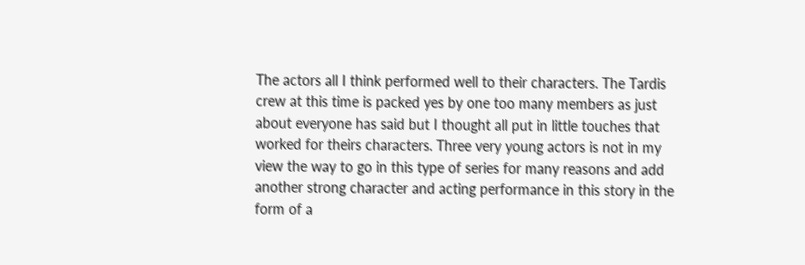The actors all I think performed well to their characters. The Tardis crew at this time is packed yes by one too many members as just about everyone has said but I thought all put in little touches that worked for theirs characters. Three very young actors is not in my view the way to go in this type of series for many reasons and add another strong character and acting performance in this story in the form of a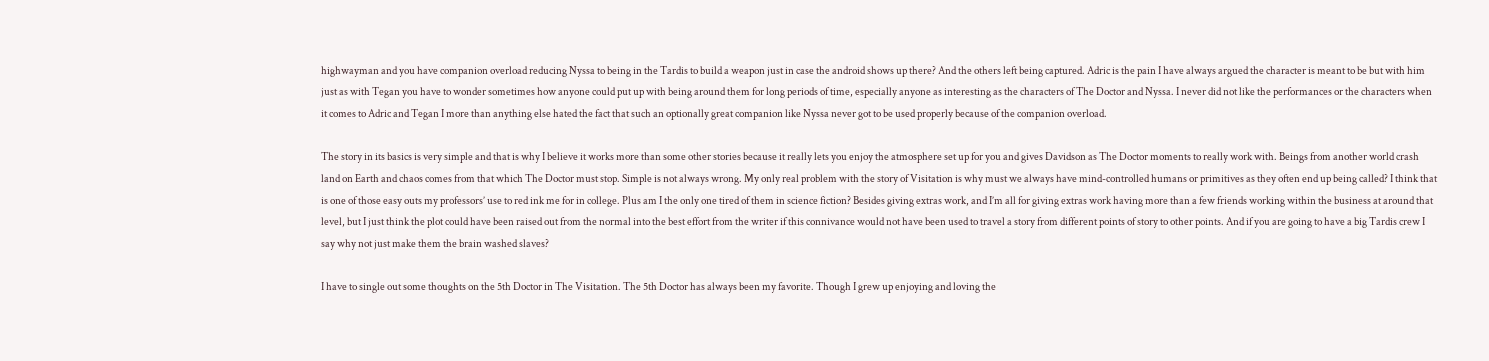highwayman and you have companion overload reducing Nyssa to being in the Tardis to build a weapon just in case the android shows up there? And the others left being captured. Adric is the pain I have always argued the character is meant to be but with him just as with Tegan you have to wonder sometimes how anyone could put up with being around them for long periods of time, especially anyone as interesting as the characters of The Doctor and Nyssa. I never did not like the performances or the characters when it comes to Adric and Tegan I more than anything else hated the fact that such an optionally great companion like Nyssa never got to be used properly because of the companion overload.

The story in its basics is very simple and that is why I believe it works more than some other stories because it really lets you enjoy the atmosphere set up for you and gives Davidson as The Doctor moments to really work with. Beings from another world crash land on Earth and chaos comes from that which The Doctor must stop. Simple is not always wrong. My only real problem with the story of Visitation is why must we always have mind-controlled humans or primitives as they often end up being called? I think that is one of those easy outs my professors’ use to red ink me for in college. Plus am I the only one tired of them in science fiction? Besides giving extras work, and I’m all for giving extras work having more than a few friends working within the business at around that level, but I just think the plot could have been raised out from the normal into the best effort from the writer if this connivance would not have been used to travel a story from different points of story to other points. And if you are going to have a big Tardis crew I say why not just make them the brain washed slaves?

I have to single out some thoughts on the 5th Doctor in The Visitation. The 5th Doctor has always been my favorite. Though I grew up enjoying and loving the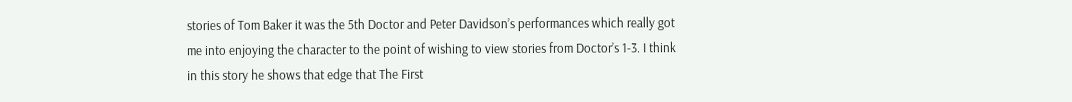stories of Tom Baker it was the 5th Doctor and Peter Davidson’s performances which really got me into enjoying the character to the point of wishing to view stories from Doctor’s 1-3. I think in this story he shows that edge that The First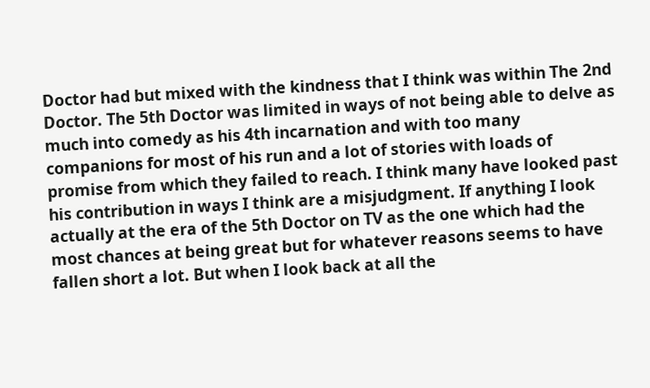Doctor had but mixed with the kindness that I think was within The 2nd Doctor. The 5th Doctor was limited in ways of not being able to delve as much into comedy as his 4th incarnation and with too many companions for most of his run and a lot of stories with loads of promise from which they failed to reach. I think many have looked past his contribution in ways I think are a misjudgment. If anything I look actually at the era of the 5th Doctor on TV as the one which had the most chances at being great but for whatever reasons seems to have fallen short a lot. But when I look back at all the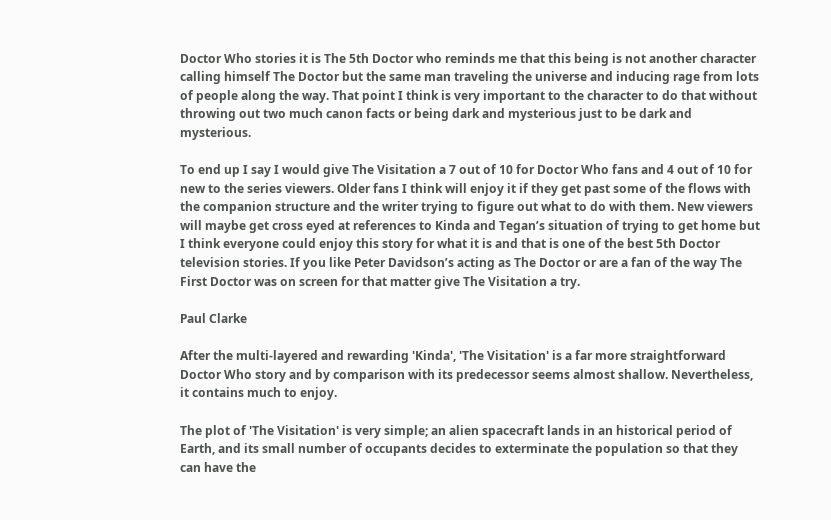Doctor Who stories it is The 5th Doctor who reminds me that this being is not another character calling himself The Doctor but the same man traveling the universe and inducing rage from lots of people along the way. That point I think is very important to the character to do that without throwing out two much canon facts or being dark and mysterious just to be dark and mysterious.

To end up I say I would give The Visitation a 7 out of 10 for Doctor Who fans and 4 out of 10 for new to the series viewers. Older fans I think will enjoy it if they get past some of the flows with the companion structure and the writer trying to figure out what to do with them. New viewers will maybe get cross eyed at references to Kinda and Tegan’s situation of trying to get home but I think everyone could enjoy this story for what it is and that is one of the best 5th Doctor television stories. If you like Peter Davidson’s acting as The Doctor or are a fan of the way The First Doctor was on screen for that matter give The Visitation a try.

Paul Clarke

After the multi-layered and rewarding 'Kinda', 'The Visitation' is a far more straightforward Doctor Who story and by comparison with its predecessor seems almost shallow. Nevertheless, it contains much to enjoy.

The plot of 'The Visitation' is very simple; an alien spacecraft lands in an historical period of Earth, and its small number of occupants decides to exterminate the population so that they can have the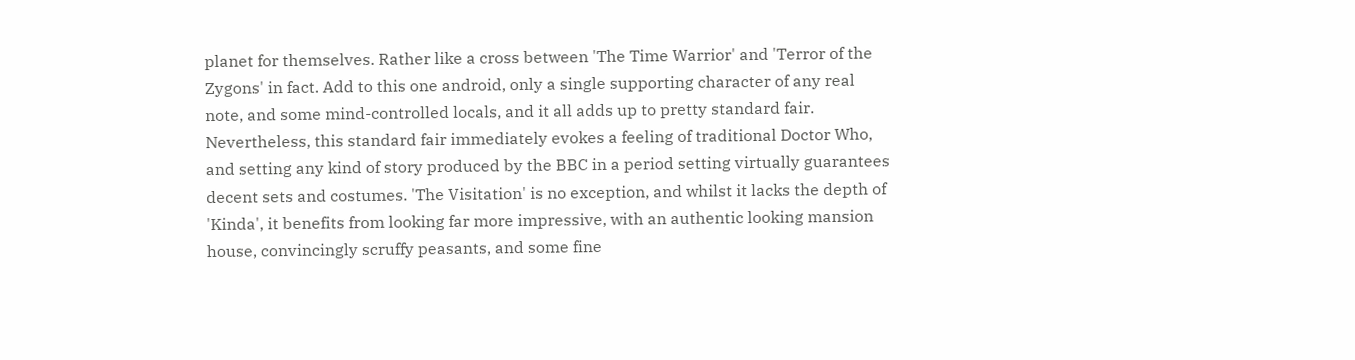planet for themselves. Rather like a cross between 'The Time Warrior' and 'Terror of the Zygons' in fact. Add to this one android, only a single supporting character of any real note, and some mind-controlled locals, and it all adds up to pretty standard fair. Nevertheless, this standard fair immediately evokes a feeling of traditional Doctor Who, and setting any kind of story produced by the BBC in a period setting virtually guarantees decent sets and costumes. 'The Visitation' is no exception, and whilst it lacks the depth of 'Kinda', it benefits from looking far more impressive, with an authentic looking mansion house, convincingly scruffy peasants, and some fine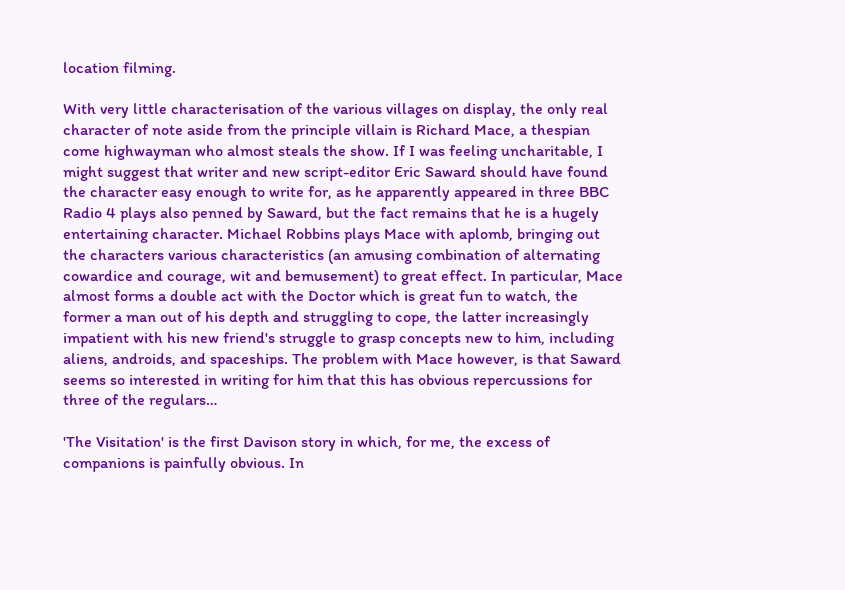location filming.

With very little characterisation of the various villages on display, the only real character of note aside from the principle villain is Richard Mace, a thespian come highwayman who almost steals the show. If I was feeling uncharitable, I might suggest that writer and new script-editor Eric Saward should have found the character easy enough to write for, as he apparently appeared in three BBC Radio 4 plays also penned by Saward, but the fact remains that he is a hugely entertaining character. Michael Robbins plays Mace with aplomb, bringing out the characters various characteristics (an amusing combination of alternating cowardice and courage, wit and bemusement) to great effect. In particular, Mace almost forms a double act with the Doctor which is great fun to watch, the former a man out of his depth and struggling to cope, the latter increasingly impatient with his new friend's struggle to grasp concepts new to him, including aliens, androids, and spaceships. The problem with Mace however, is that Saward seems so interested in writing for him that this has obvious repercussions for three of the regulars…

'The Visitation' is the first Davison story in which, for me, the excess of companions is painfully obvious. In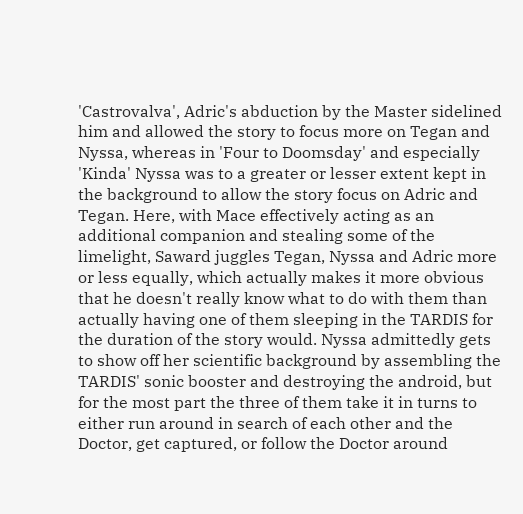'Castrovalva', Adric's abduction by the Master sidelined him and allowed the story to focus more on Tegan and Nyssa, whereas in 'Four to Doomsday' and especially 'Kinda' Nyssa was to a greater or lesser extent kept in the background to allow the story focus on Adric and Tegan. Here, with Mace effectively acting as an additional companion and stealing some of the limelight, Saward juggles Tegan, Nyssa and Adric more or less equally, which actually makes it more obvious that he doesn't really know what to do with them than actually having one of them sleeping in the TARDIS for the duration of the story would. Nyssa admittedly gets to show off her scientific background by assembling the TARDIS' sonic booster and destroying the android, but for the most part the three of them take it in turns to either run around in search of each other and the Doctor, get captured, or follow the Doctor around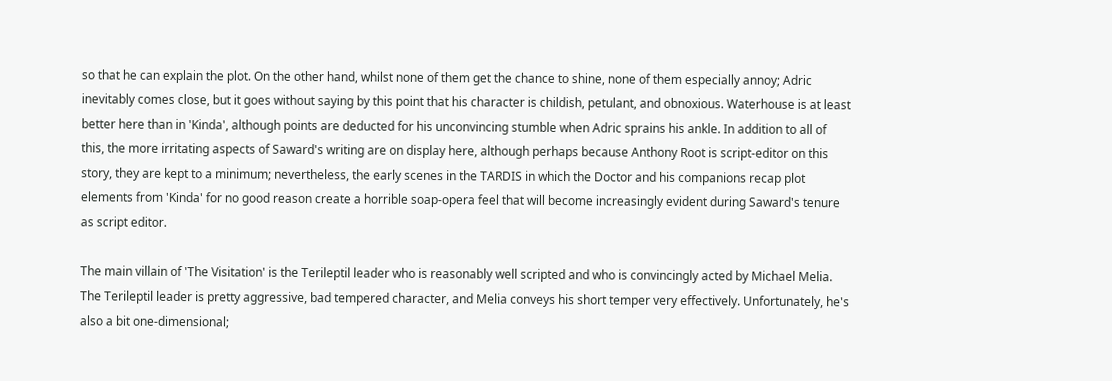so that he can explain the plot. On the other hand, whilst none of them get the chance to shine, none of them especially annoy; Adric inevitably comes close, but it goes without saying by this point that his character is childish, petulant, and obnoxious. Waterhouse is at least better here than in 'Kinda', although points are deducted for his unconvincing stumble when Adric sprains his ankle. In addition to all of this, the more irritating aspects of Saward's writing are on display here, although perhaps because Anthony Root is script-editor on this story, they are kept to a minimum; nevertheless, the early scenes in the TARDIS in which the Doctor and his companions recap plot elements from 'Kinda' for no good reason create a horrible soap-opera feel that will become increasingly evident during Saward's tenure as script editor.

The main villain of 'The Visitation' is the Terileptil leader who is reasonably well scripted and who is convincingly acted by Michael Melia. The Terileptil leader is pretty aggressive, bad tempered character, and Melia conveys his short temper very effectively. Unfortunately, he's also a bit one-dimensional;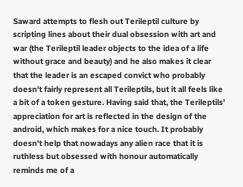Saward attempts to flesh out Terileptil culture by scripting lines about their dual obsession with art and war (the Terileptil leader objects to the idea of a life without grace and beauty) and he also makes it clear that the leader is an escaped convict who probably doesn't fairly represent all Terileptils, but it all feels like a bit of a token gesture. Having said that, the Terileptils' appreciation for art is reflected in the design of the android, which makes for a nice touch. It probably doesn't help that nowadays any alien race that it is ruthless but obsessed with honour automatically reminds me of a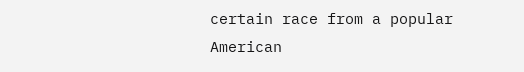certain race from a popular American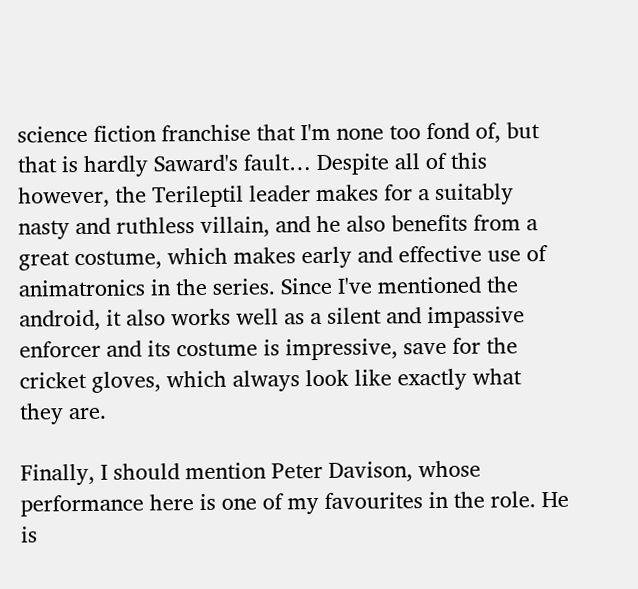science fiction franchise that I'm none too fond of, but that is hardly Saward's fault… Despite all of this however, the Terileptil leader makes for a suitably nasty and ruthless villain, and he also benefits from a great costume, which makes early and effective use of animatronics in the series. Since I've mentioned the android, it also works well as a silent and impassive enforcer and its costume is impressive, save for the cricket gloves, which always look like exactly what they are.

Finally, I should mention Peter Davison, whose performance here is one of my favourites in the role. He is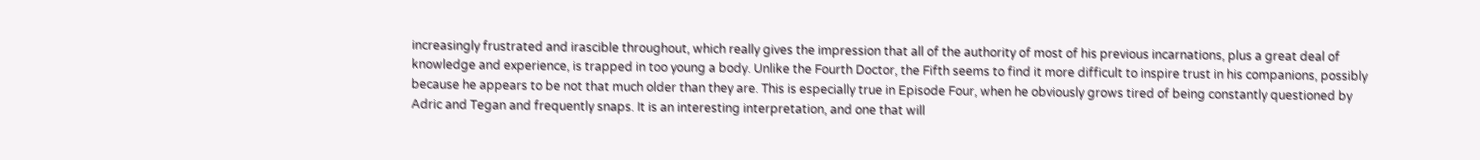increasingly frustrated and irascible throughout, which really gives the impression that all of the authority of most of his previous incarnations, plus a great deal of knowledge and experience, is trapped in too young a body. Unlike the Fourth Doctor, the Fifth seems to find it more difficult to inspire trust in his companions, possibly because he appears to be not that much older than they are. This is especially true in Episode Four, when he obviously grows tired of being constantly questioned by Adric and Tegan and frequently snaps. It is an interesting interpretation, and one that will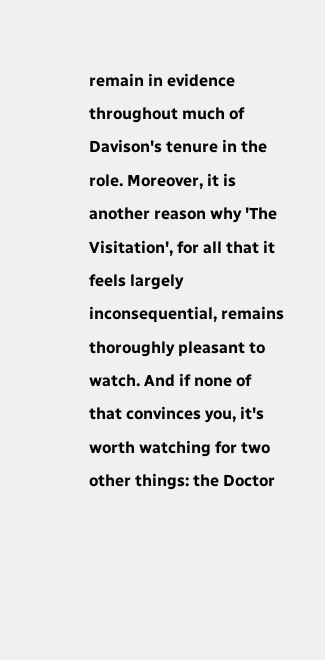remain in evidence throughout much of Davison's tenure in the role. Moreover, it is another reason why 'The Visitation', for all that it feels largely inconsequential, remains thoroughly pleasant to watch. And if none of that convinces you, it's worth watching for two other things: the Doctor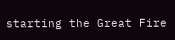starting the Great Fire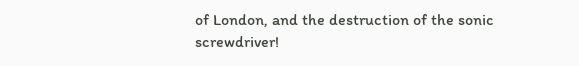of London, and the destruction of the sonic screwdriver!